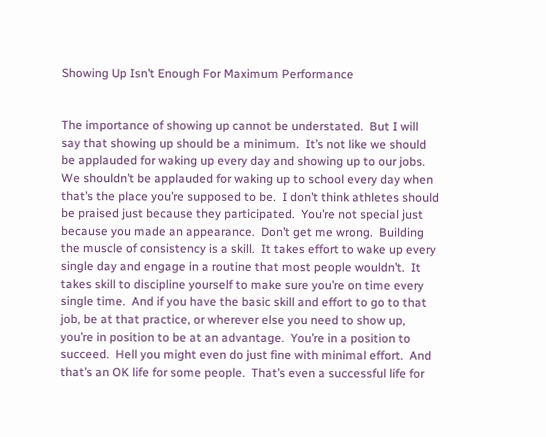Showing Up Isn’t Enough For Maximum Performance


The importance of showing up cannot be understated.  But I will say that showing up should be a minimum.  It’s not like we should be applauded for waking up every day and showing up to our jobs.  We shouldn’t be applauded for waking up to school every day when that’s the place you’re supposed to be.  I don’t think athletes should be praised just because they participated.  You’re not special just because you made an appearance.  Don’t get me wrong.  Building the muscle of consistency is a skill.  It takes effort to wake up every single day and engage in a routine that most people wouldn’t.  It takes skill to discipline yourself to make sure you’re on time every single time.  And if you have the basic skill and effort to go to that job, be at that practice, or wherever else you need to show up, you’re in position to be at an advantage.  You’re in a position to succeed.  Hell you might even do just fine with minimal effort.  And that’s an OK life for some people.  That’s even a successful life for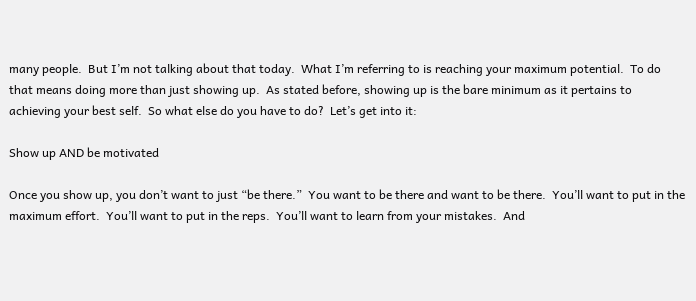many people.  But I’m not talking about that today.  What I’m referring to is reaching your maximum potential.  To do that means doing more than just showing up.  As stated before, showing up is the bare minimum as it pertains to achieving your best self.  So what else do you have to do?  Let’s get into it:

Show up AND be motivated

Once you show up, you don’t want to just “be there.”  You want to be there and want to be there.  You’ll want to put in the maximum effort.  You’ll want to put in the reps.  You’ll want to learn from your mistakes.  And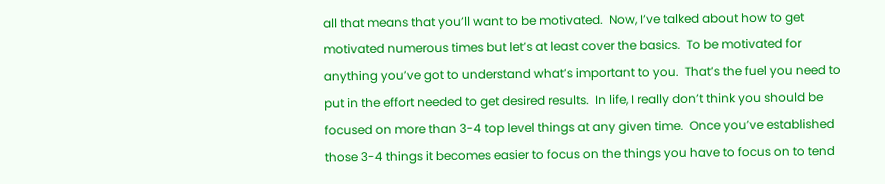all that means that you’ll want to be motivated.  Now, I’ve talked about how to get motivated numerous times but let’s at least cover the basics.  To be motivated for anything you’ve got to understand what’s important to you.  That’s the fuel you need to put in the effort needed to get desired results.  In life, I really don’t think you should be focused on more than 3-4 top level things at any given time.  Once you’ve established those 3-4 things it becomes easier to focus on the things you have to focus on to tend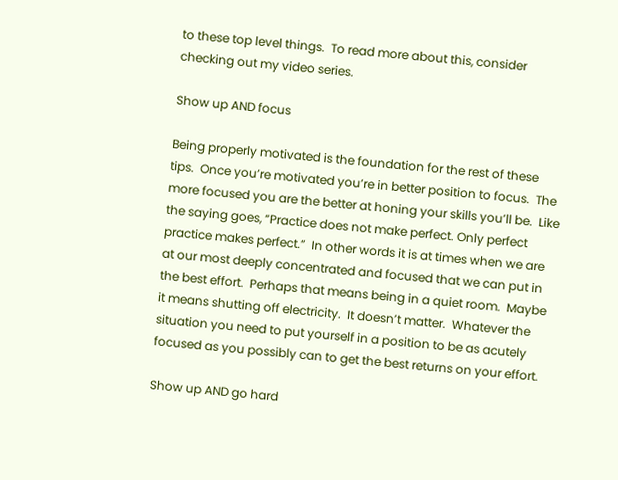to these top level things.  To read more about this, consider checking out my video series.

Show up AND focus

Being properly motivated is the foundation for the rest of these tips.  Once you’re motivated you’re in better position to focus.  The more focused you are the better at honing your skills you’ll be.  Like the saying goes, “Practice does not make perfect. Only perfect practice makes perfect.”  In other words it is at times when we are at our most deeply concentrated and focused that we can put in the best effort.  Perhaps that means being in a quiet room.  Maybe it means shutting off electricity.  It doesn’t matter.  Whatever the situation you need to put yourself in a position to be as acutely focused as you possibly can to get the best returns on your effort.

Show up AND go hard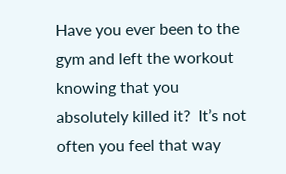Have you ever been to the gym and left the workout knowing that you absolutely killed it?  It’s not often you feel that way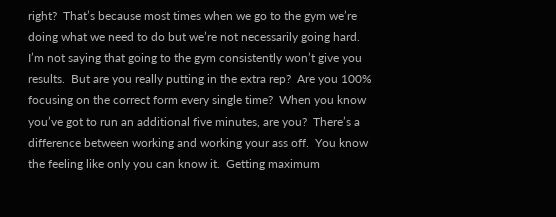right?  That’s because most times when we go to the gym we’re doing what we need to do but we’re not necessarily going hard.  I’m not saying that going to the gym consistently won’t give you results.  But are you really putting in the extra rep?  Are you 100% focusing on the correct form every single time?  When you know you’ve got to run an additional five minutes, are you?  There’s a difference between working and working your ass off.  You know the feeling like only you can know it.  Getting maximum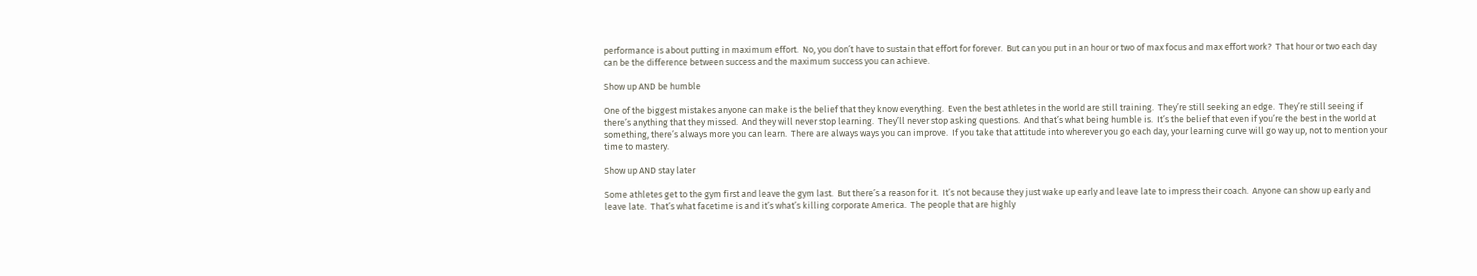performance is about putting in maximum effort.  No, you don’t have to sustain that effort for forever.  But can you put in an hour or two of max focus and max effort work?  That hour or two each day can be the difference between success and the maximum success you can achieve.

Show up AND be humble

One of the biggest mistakes anyone can make is the belief that they know everything.  Even the best athletes in the world are still training.  They’re still seeking an edge.  They’re still seeing if there’s anything that they missed.  And they will never stop learning.  They’ll never stop asking questions.  And that’s what being humble is.  It’s the belief that even if you’re the best in the world at something, there’s always more you can learn.  There are always ways you can improve.  If you take that attitude into wherever you go each day, your learning curve will go way up, not to mention your time to mastery.

Show up AND stay later

Some athletes get to the gym first and leave the gym last.  But there’s a reason for it.  It’s not because they just wake up early and leave late to impress their coach.  Anyone can show up early and leave late.  That’s what facetime is and it’s what’s killing corporate America.  The people that are highly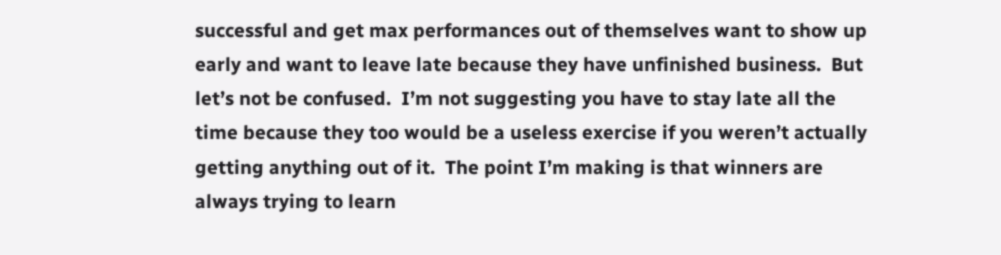successful and get max performances out of themselves want to show up early and want to leave late because they have unfinished business.  But let’s not be confused.  I’m not suggesting you have to stay late all the time because they too would be a useless exercise if you weren’t actually getting anything out of it.  The point I’m making is that winners are always trying to learn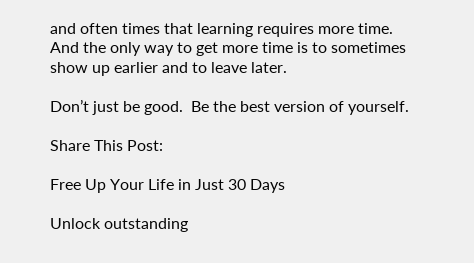and often times that learning requires more time.  And the only way to get more time is to sometimes show up earlier and to leave later.

Don’t just be good.  Be the best version of yourself.

Share This Post:

Free Up Your Life in Just 30 Days

Unlock outstanding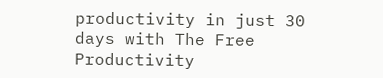productivity in just 30 days with The Free Productivity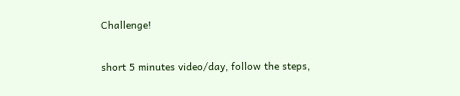Challenge!

short 5 minutes video/day, follow the steps,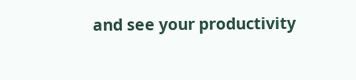and see your productivity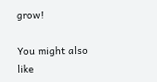grow!

You might also like